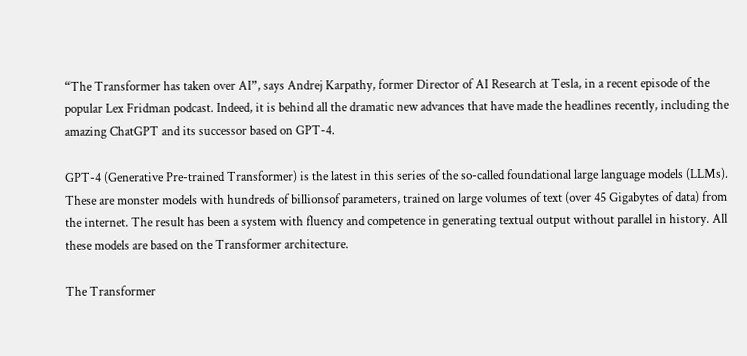“The Transformer has taken over AI”, says Andrej Karpathy, former Director of AI Research at Tesla, in a recent episode of the popular Lex Fridman podcast. Indeed, it is behind all the dramatic new advances that have made the headlines recently, including the amazing ChatGPT and its successor based on GPT-4.

GPT-4 (Generative Pre-trained Transformer) is the latest in this series of the so-called foundational large language models (LLMs). These are monster models with hundreds of billionsof parameters, trained on large volumes of text (over 45 Gigabytes of data) from the internet. The result has been a system with fluency and competence in generating textual output without parallel in history. All these models are based on the Transformer architecture.

The Transformer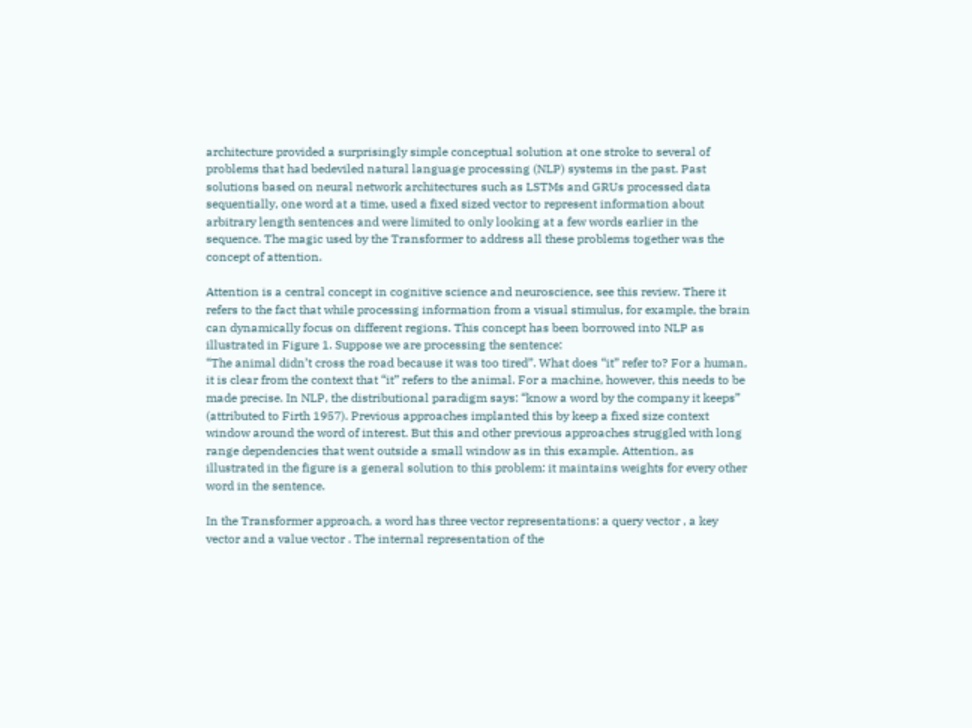architecture provided a surprisingly simple conceptual solution at one stroke to several of problems that had bedeviled natural language processing (NLP) systems in the past. Past solutions based on neural network architectures such as LSTMs and GRUs processed data sequentially, one word at a time, used a fixed sized vector to represent information about arbitrary length sentences and were limited to only looking at a few words earlier in the sequence. The magic used by the Transformer to address all these problems together was the concept of attention.

Attention is a central concept in cognitive science and neuroscience, see this review. There it refers to the fact that while processing information from a visual stimulus, for example, the brain can dynamically focus on different regions. This concept has been borrowed into NLP as illustrated in Figure 1. Suppose we are processing the sentence:                                                           “The animal didn’t cross the road because it was too tired”. What does “it” refer to? For a human, it is clear from the context that “it” refers to the animal. For a machine, however, this needs to be made precise. In NLP, the distributional paradigm says: “know a word by the company it keeps” (attributed to Firth 1957). Previous approaches implanted this by keep a fixed size context window around the word of interest. But this and other previous approaches struggled with long range dependencies that went outside a small window as in this example. Attention, as illustrated in the figure is a general solution to this problem: it maintains weights for every other word in the sentence.

In the Transformer approach, a word has three vector representations: a query vector , a key vector and a value vector . The internal representation of the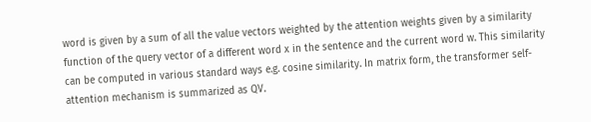word is given by a sum of all the value vectors weighted by the attention weights given by a similarity function of the query vector of a different word x in the sentence and the current word w. This similarity can be computed in various standard ways e.g. cosine similarity. In matrix form, the transformer self-attention mechanism is summarized as QV.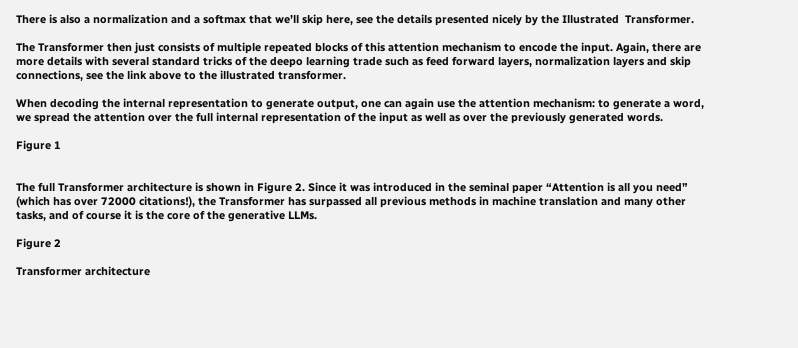There is also a normalization and a softmax that we’ll skip here, see the details presented nicely by the Illustrated  Transformer.

The Transformer then just consists of multiple repeated blocks of this attention mechanism to encode the input. Again, there are more details with several standard tricks of the deepo learning trade such as feed forward layers, normalization layers and skip connections, see the link above to the illustrated transformer.

When decoding the internal representation to generate output, one can again use the attention mechanism: to generate a word, we spread the attention over the full internal representation of the input as well as over the previously generated words.

Figure 1


The full Transformer architecture is shown in Figure 2. Since it was introduced in the seminal paper “Attention is all you need” (which has over 72000 citations!), the Transformer has surpassed all previous methods in machine translation and many other tasks, and of course it is the core of the generative LLMs.

Figure 2

Transformer architecture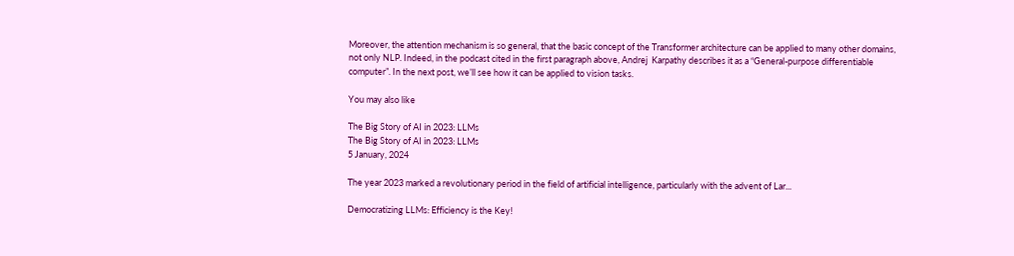Moreover, the attention mechanism is so general, that the basic concept of the Transformer architecture can be applied to many other domains, not only NLP. Indeed, in the podcast cited in the first paragraph above, Andrej  Karpathy describes it as a “General-purpose differentiable computer”. In the next post, we’ll see how it can be applied to vision tasks.

You may also like

The Big Story of AI in 2023: LLMs
The Big Story of AI in 2023: LLMs
5 January, 2024

The year 2023 marked a revolutionary period in the field of artificial intelligence, particularly with the advent of Lar...

Democratizing LLMs: Efficiency is the Key!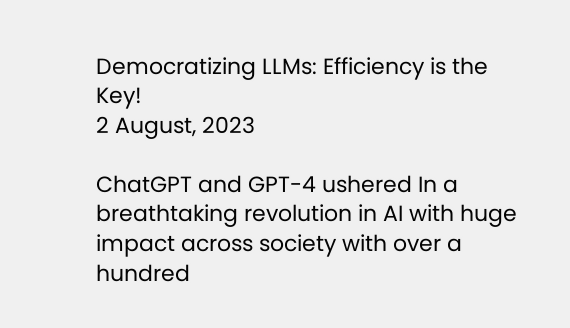Democratizing LLMs: Efficiency is the Key!
2 August, 2023

ChatGPT and GPT-4 ushered In a breathtaking revolution in AI with huge impact across society with over a hundred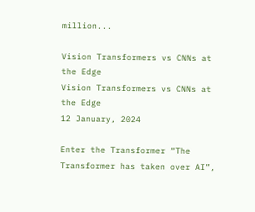million...

Vision Transformers vs CNNs at the Edge
Vision Transformers vs CNNs at the Edge
12 January, 2024

Enter the Transformer “The Transformer has taken over AI”,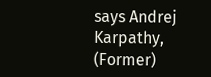says Andrej Karpathy, (Former)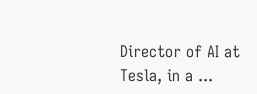Director of AI at Tesla, in a ...